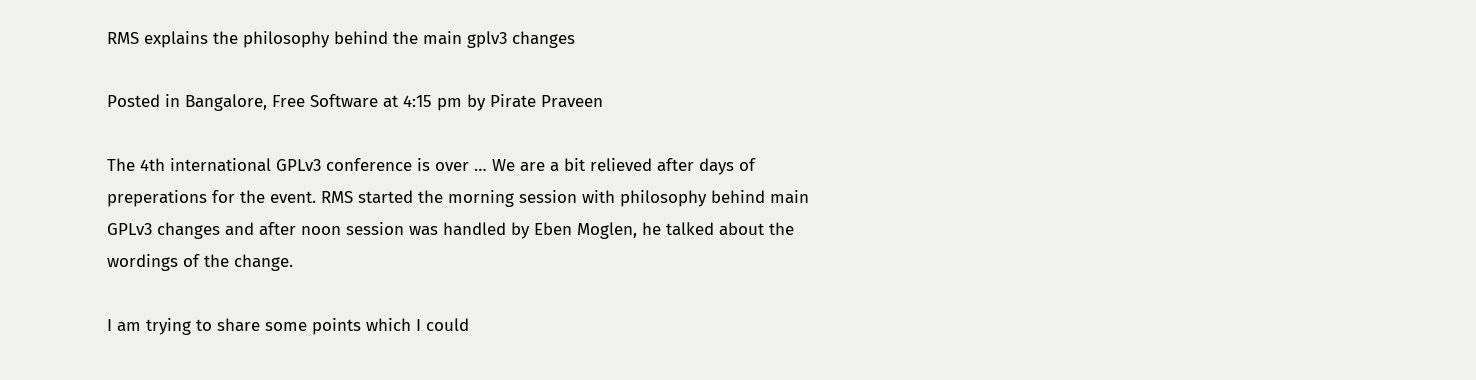RMS explains the philosophy behind the main gplv3 changes

Posted in Bangalore, Free Software at 4:15 pm by Pirate Praveen

The 4th international GPLv3 conference is over … We are a bit relieved after days of preperations for the event. RMS started the morning session with philosophy behind main GPLv3 changes and after noon session was handled by Eben Moglen, he talked about the wordings of the change.

I am trying to share some points which I could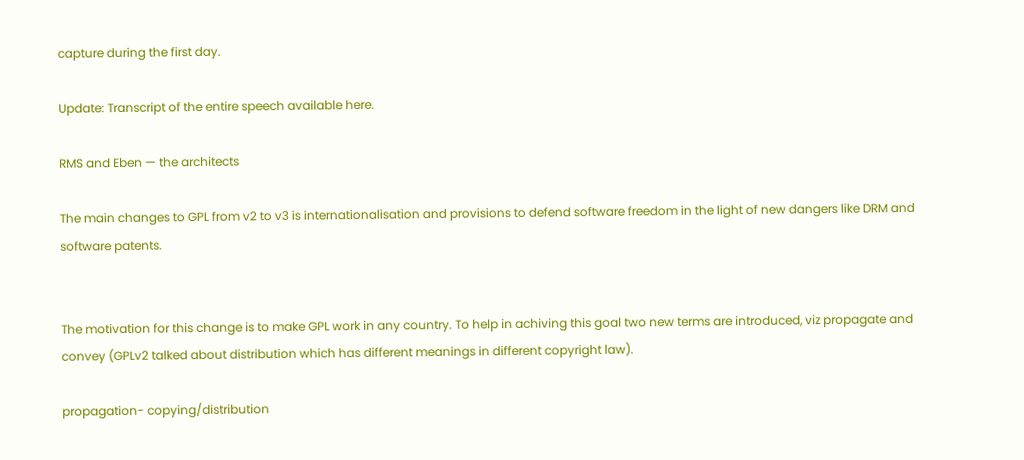capture during the first day.

Update: Transcript of the entire speech available here.

RMS and Eben — the architects

The main changes to GPL from v2 to v3 is internationalisation and provisions to defend software freedom in the light of new dangers like DRM and software patents.


The motivation for this change is to make GPL work in any country. To help in achiving this goal two new terms are introduced, viz propagate and convey (GPLv2 talked about distribution which has different meanings in different copyright law).

propagation- copying/distribution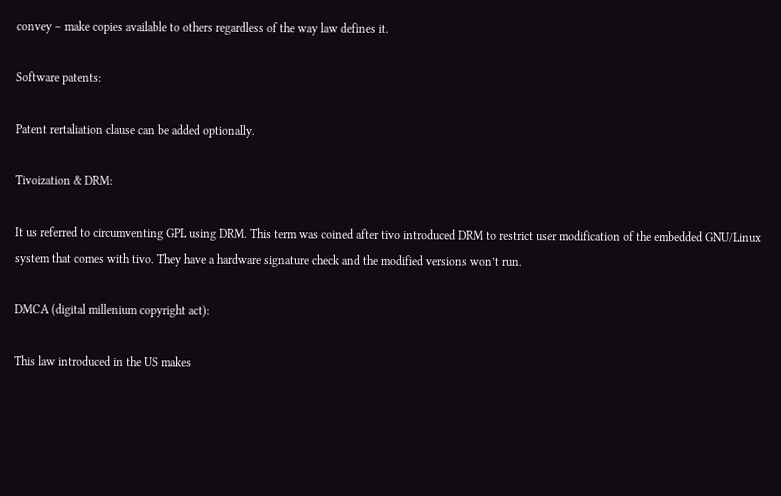convey – make copies available to others regardless of the way law defines it.

Software patents:

Patent rertaliation clause can be added optionally.

Tivoization & DRM:

It us referred to circumventing GPL using DRM. This term was coined after tivo introduced DRM to restrict user modification of the embedded GNU/Linux system that comes with tivo. They have a hardware signature check and the modified versions won’t run.

DMCA (digital millenium copyright act):

This law introduced in the US makes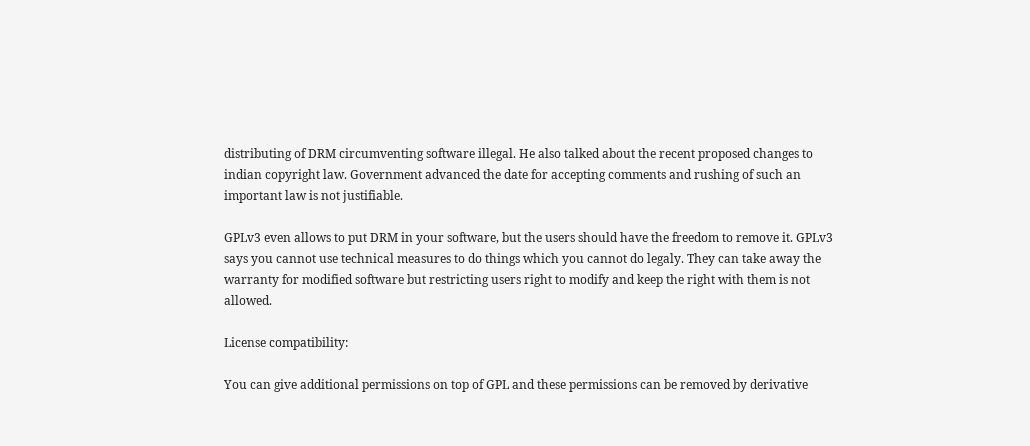distributing of DRM circumventing software illegal. He also talked about the recent proposed changes to indian copyright law. Government advanced the date for accepting comments and rushing of such an important law is not justifiable.

GPLv3 even allows to put DRM in your software, but the users should have the freedom to remove it. GPLv3 says you cannot use technical measures to do things which you cannot do legaly. They can take away the warranty for modified software but restricting users right to modify and keep the right with them is not allowed.

License compatibility:

You can give additional permissions on top of GPL and these permissions can be removed by derivative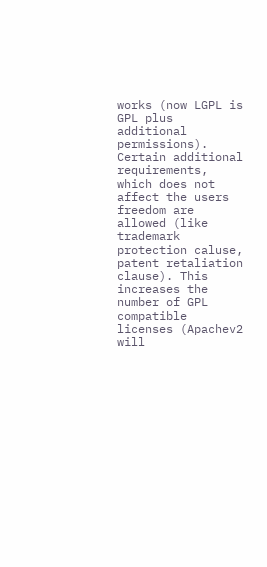works (now LGPL is GPL plus additional permissions).
Certain additional requirements, which does not affect the users freedom are allowed (like trademark protection caluse, patent retaliation clause). This increases the number of GPL compatible licenses (Apachev2 will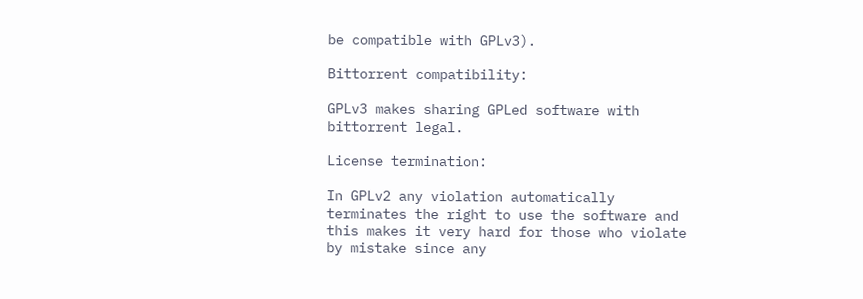be compatible with GPLv3).

Bittorrent compatibility:

GPLv3 makes sharing GPLed software with bittorrent legal.

License termination:

In GPLv2 any violation automatically terminates the right to use the software and this makes it very hard for those who violate by mistake since any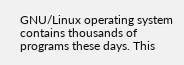GNU/Linux operating system contains thousands of programs these days. This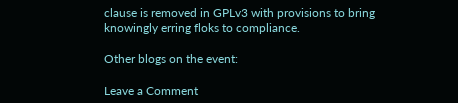clause is removed in GPLv3 with provisions to bring knowingly erring floks to compliance.

Other blogs on the event:

Leave a Comment